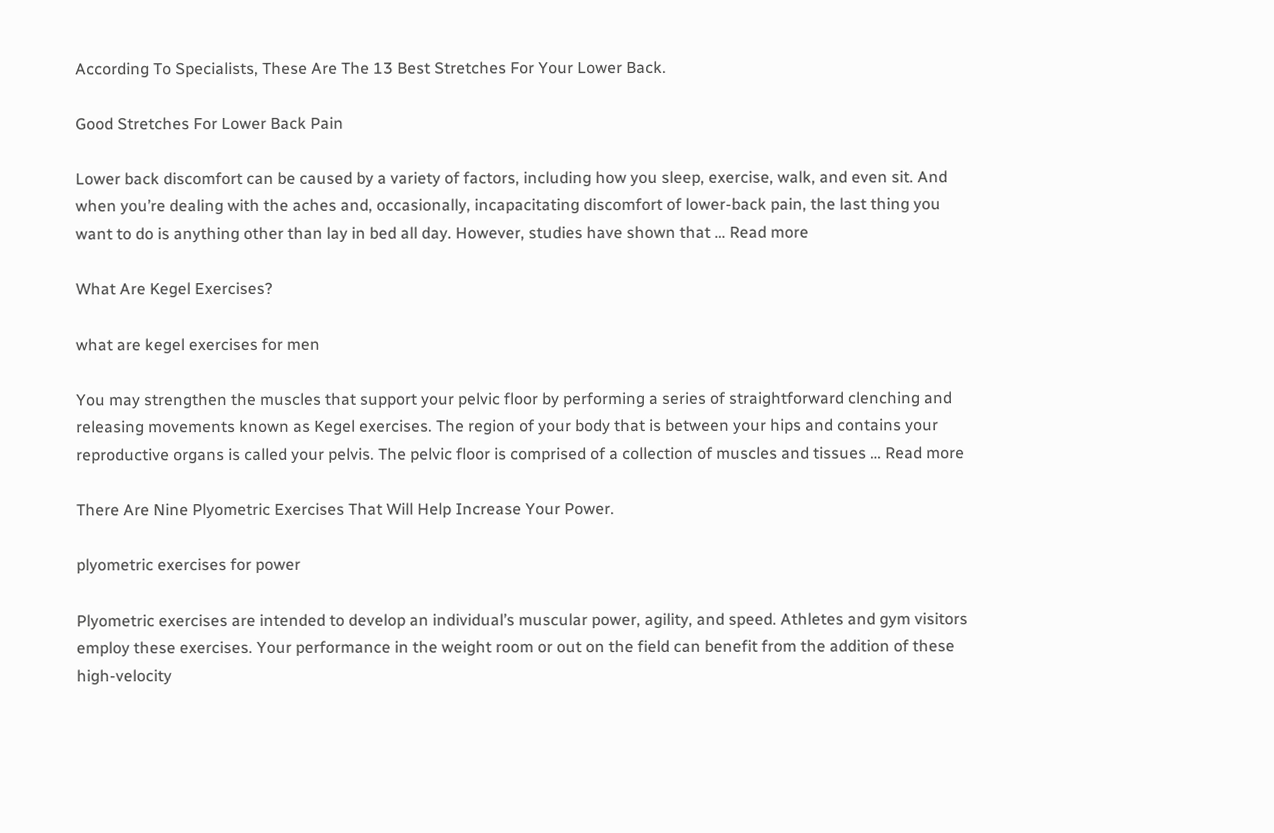According To Specialists, These Are The 13 Best Stretches For Your Lower Back.

Good Stretches For Lower Back Pain

Lower back discomfort can be caused by a variety of factors, including how you sleep, exercise, walk, and even sit. And when you’re dealing with the aches and, occasionally, incapacitating discomfort of lower-back pain, the last thing you want to do is anything other than lay in bed all day. However, studies have shown that … Read more

What Are Kegel Exercises?

what are kegel exercises for men

You may strengthen the muscles that support your pelvic floor by performing a series of straightforward clenching and releasing movements known as Kegel exercises. The region of your body that is between your hips and contains your reproductive organs is called your pelvis. The pelvic floor is comprised of a collection of muscles and tissues … Read more

There Are Nine Plyometric Exercises That Will Help Increase Your Power.

plyometric exercises for power

Plyometric exercises are intended to develop an individual’s muscular power, agility, and speed. Athletes and gym visitors employ these exercises. Your performance in the weight room or out on the field can benefit from the addition of these high-velocity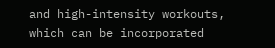and high-intensity workouts, which can be incorporated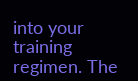into your training regimen. The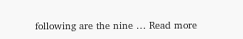following are the nine … Read more